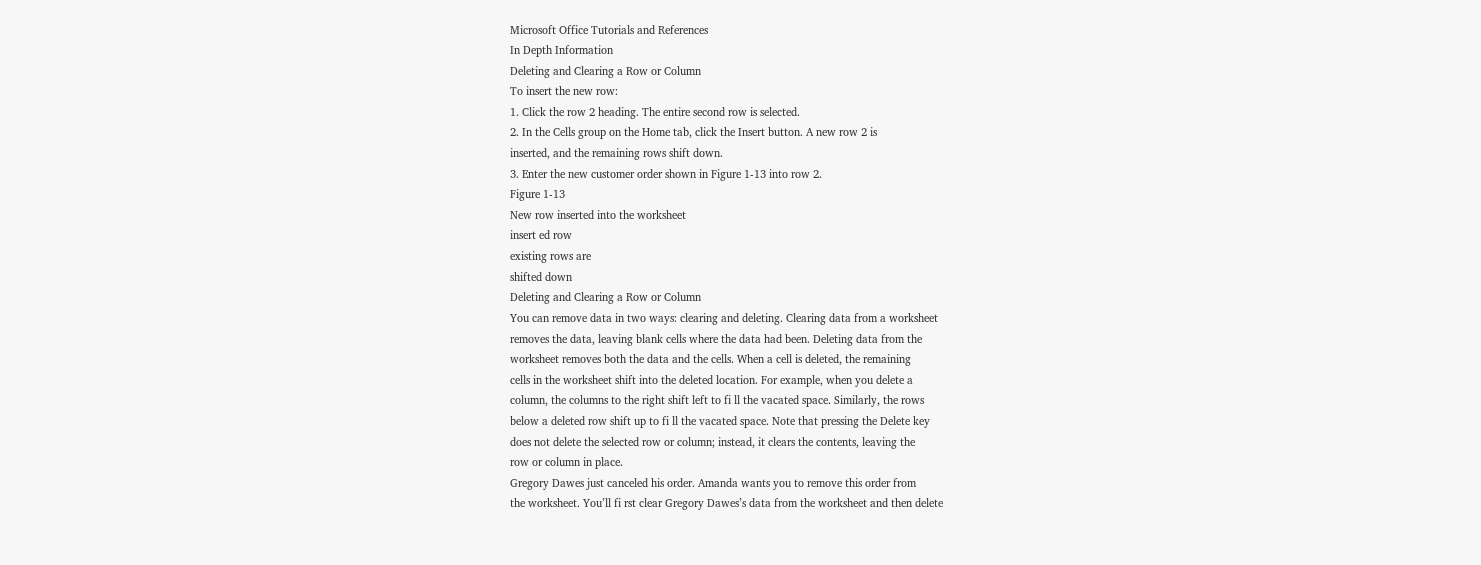Microsoft Office Tutorials and References
In Depth Information
Deleting and Clearing a Row or Column
To insert the new row:
1. Click the row 2 heading. The entire second row is selected.
2. In the Cells group on the Home tab, click the Insert button. A new row 2 is
inserted, and the remaining rows shift down.
3. Enter the new customer order shown in Figure 1-13 into row 2.
Figure 1-13
New row inserted into the worksheet
insert ed row
existing rows are
shifted down
Deleting and Clearing a Row or Column
You can remove data in two ways: clearing and deleting. Clearing data from a worksheet
removes the data, leaving blank cells where the data had been. Deleting data from the
worksheet removes both the data and the cells. When a cell is deleted, the remaining
cells in the worksheet shift into the deleted location. For example, when you delete a
column, the columns to the right shift left to fi ll the vacated space. Similarly, the rows
below a deleted row shift up to fi ll the vacated space. Note that pressing the Delete key
does not delete the selected row or column; instead, it clears the contents, leaving the
row or column in place.
Gregory Dawes just canceled his order. Amanda wants you to remove this order from
the worksheet. You’ll fi rst clear Gregory Dawes’s data from the worksheet and then delete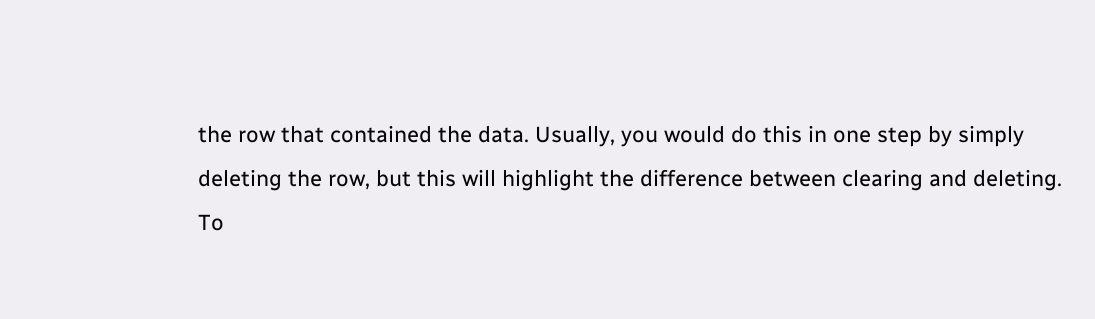the row that contained the data. Usually, you would do this in one step by simply
deleting the row, but this will highlight the difference between clearing and deleting.
To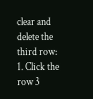clear and delete the third row:
1. Click the row 3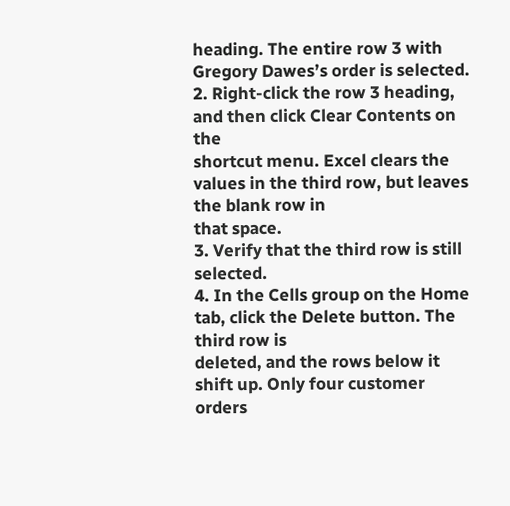heading. The entire row 3 with Gregory Dawes’s order is selected.
2. Right-click the row 3 heading, and then click Clear Contents on the
shortcut menu. Excel clears the values in the third row, but leaves the blank row in
that space.
3. Verify that the third row is still selected.
4. In the Cells group on the Home tab, click the Delete button. The third row is
deleted, and the rows below it shift up. Only four customer orders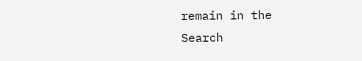remain in the
Search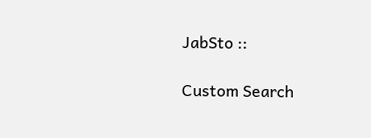JabSto ::

Custom Search